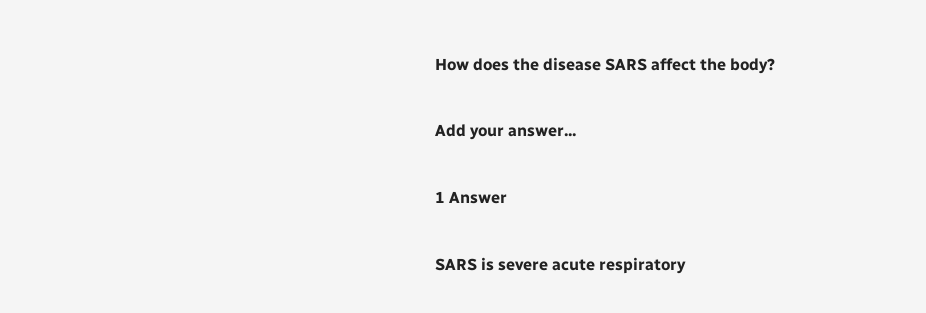How does the disease SARS affect the body?

Add your answer...

1 Answer

SARS is severe acute respiratory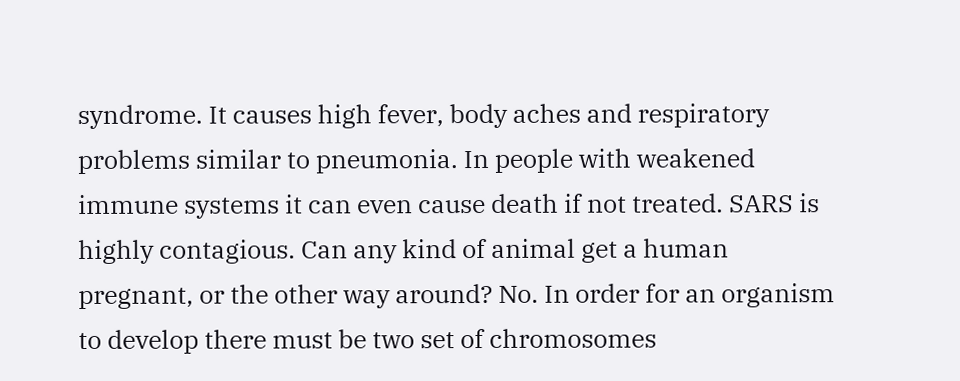syndrome. It causes high fever, body aches and respiratory problems similar to pneumonia. In people with weakened immune systems it can even cause death if not treated. SARS is highly contagious. Can any kind of animal get a human pregnant, or the other way around? No. In order for an organism to develop there must be two set of chromosomes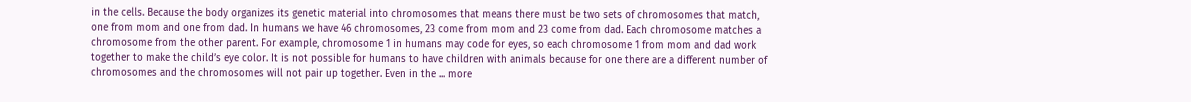in the cells. Because the body organizes its genetic material into chromosomes that means there must be two sets of chromosomes that match, one from mom and one from dad. In humans we have 46 chromosomes, 23 come from mom and 23 come from dad. Each chromosome matches a chromosome from the other parent. For example, chromosome 1 in humans may code for eyes, so each chromosome 1 from mom and dad work together to make the child’s eye color. It is not possible for humans to have children with animals because for one there are a different number of chromosomes and the chromosomes will not pair up together. Even in the ... more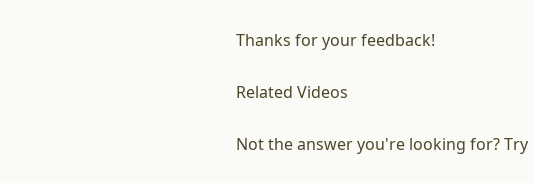Thanks for your feedback!

Related Videos

Not the answer you're looking for? Try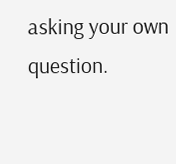asking your own question.